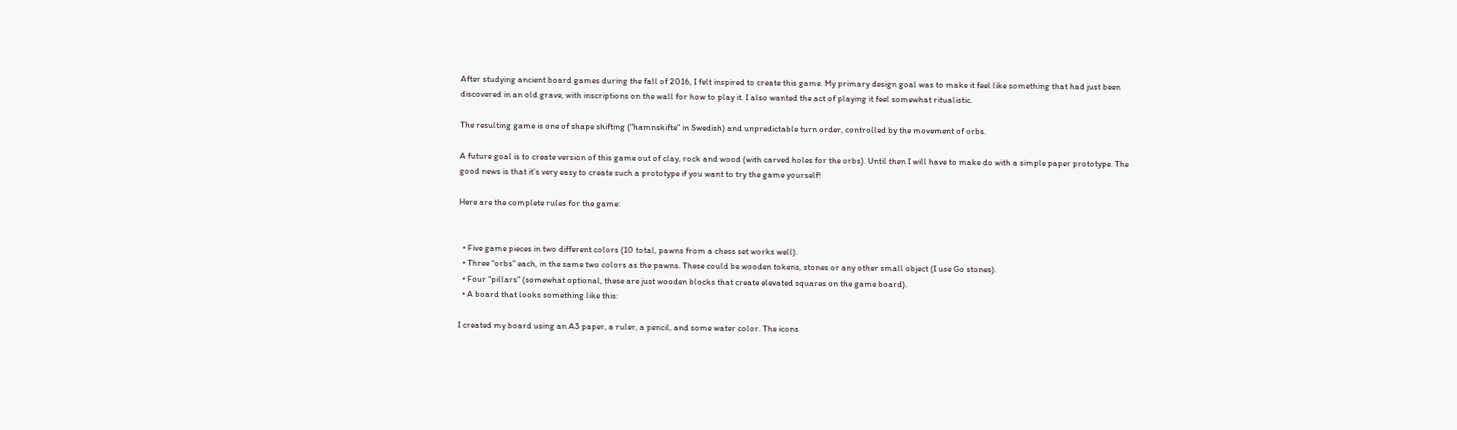After studying ancient board games during the fall of 2016, I felt inspired to create this game. My primary design goal was to make it feel like something that had just been discovered in an old grave, with inscriptions on the wall for how to play it. I also wanted the act of playing it feel somewhat ritualistic.

The resulting game is one of shape shifting (“hamnskifte” in Swedish) and unpredictable turn order, controlled by the movement of orbs.

A future goal is to create version of this game out of clay, rock and wood (with carved holes for the orbs). Until then I will have to make do with a simple paper prototype. The good news is that it’s very easy to create such a prototype if you want to try the game yourself!

Here are the complete rules for the game:


  • Five game pieces in two different colors (10 total, pawns from a chess set works well).
  • Three “orbs” each, in the same two colors as the pawns. These could be wooden tokens, stones or any other small object (I use Go stones).
  • Four “pillars” (somewhat optional, these are just wooden blocks that create elevated squares on the game board).
  • A board that looks something like this:

I created my board using an A3 paper, a ruler, a pencil, and some water color. The icons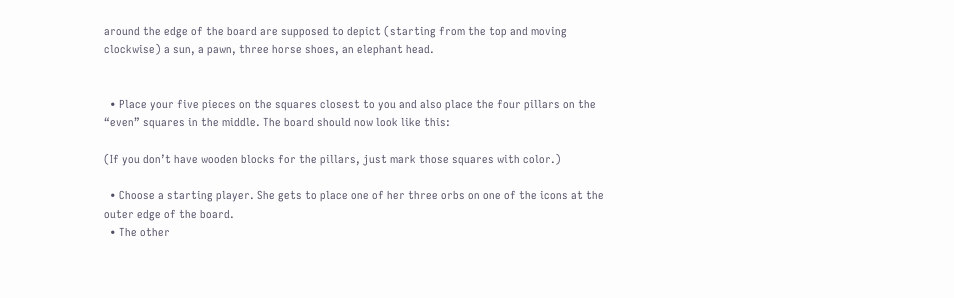around the edge of the board are supposed to depict (starting from the top and moving clockwise) a sun, a pawn, three horse shoes, an elephant head.


  • Place your five pieces on the squares closest to you and also place the four pillars on the “even” squares in the middle. The board should now look like this:

(If you don’t have wooden blocks for the pillars, just mark those squares with color.)

  • Choose a starting player. She gets to place one of her three orbs on one of the icons at the outer edge of the board.
  • The other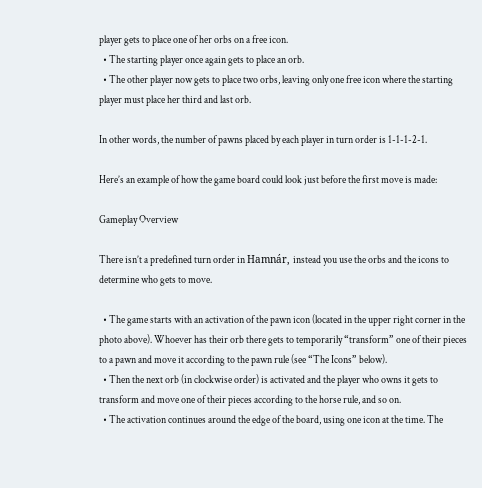player gets to place one of her orbs on a free icon.
  • The starting player once again gets to place an orb.
  • The other player now gets to place two orbs, leaving only one free icon where the starting player must place her third and last orb.

In other words, the number of pawns placed by each player in turn order is 1-1-1-2-1.

Here’s an example of how the game board could look just before the first move is made:

Gameplay Overview

There isn’t a predefined turn order in Hamnár, instead you use the orbs and the icons to determine who gets to move.

  • The game starts with an activation of the pawn icon (located in the upper right corner in the photo above). Whoever has their orb there gets to temporarily “transform” one of their pieces to a pawn and move it according to the pawn rule (see “The Icons” below).
  • Then the next orb (in clockwise order) is activated and the player who owns it gets to transform and move one of their pieces according to the horse rule, and so on.
  • The activation continues around the edge of the board, using one icon at the time. The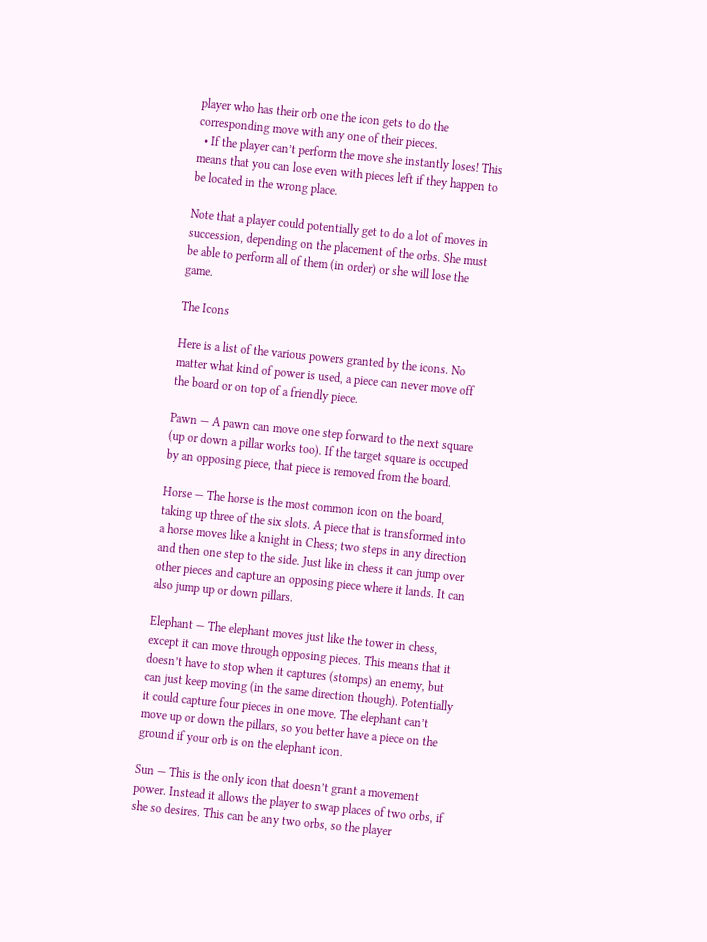player who has their orb one the icon gets to do the corresponding move with any one of their pieces.
  • If the player can’t perform the move she instantly loses! This means that you can lose even with pieces left if they happen to be located in the wrong place.

Note that a player could potentially get to do a lot of moves in succession, depending on the placement of the orbs. She must be able to perform all of them (in order) or she will lose the game.

The Icons

Here is a list of the various powers granted by the icons. No matter what kind of power is used, a piece can never move off the board or on top of a friendly piece.

Pawn — A pawn can move one step forward to the next square (up or down a pillar works too). If the target square is occuped by an opposing piece, that piece is removed from the board.

Horse — The horse is the most common icon on the board, taking up three of the six slots. A piece that is transformed into a horse moves like a knight in Chess; two steps in any direction and then one step to the side. Just like in chess it can jump over other pieces and capture an opposing piece where it lands. It can also jump up or down pillars.

Elephant — The elephant moves just like the tower in chess, except it can move through opposing pieces. This means that it doesn’t have to stop when it captures (stomps) an enemy, but can just keep moving (in the same direction though). Potentially it could capture four pieces in one move. The elephant can’t move up or down the pillars, so you better have a piece on the ground if your orb is on the elephant icon.

Sun — This is the only icon that doesn’t grant a movement power. Instead it allows the player to swap places of two orbs, if she so desires. This can be any two orbs, so the player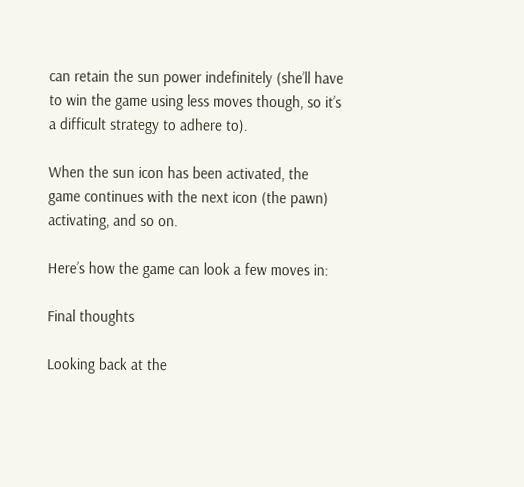can retain the sun power indefinitely (she’ll have to win the game using less moves though, so it’s a difficult strategy to adhere to).

When the sun icon has been activated, the game continues with the next icon (the pawn) activating, and so on.

Here’s how the game can look a few moves in:

Final thoughts

Looking back at the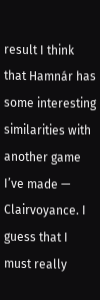result I think that Hamnár has some interesting similarities with another game I’ve made — Clairvoyance. I guess that I must really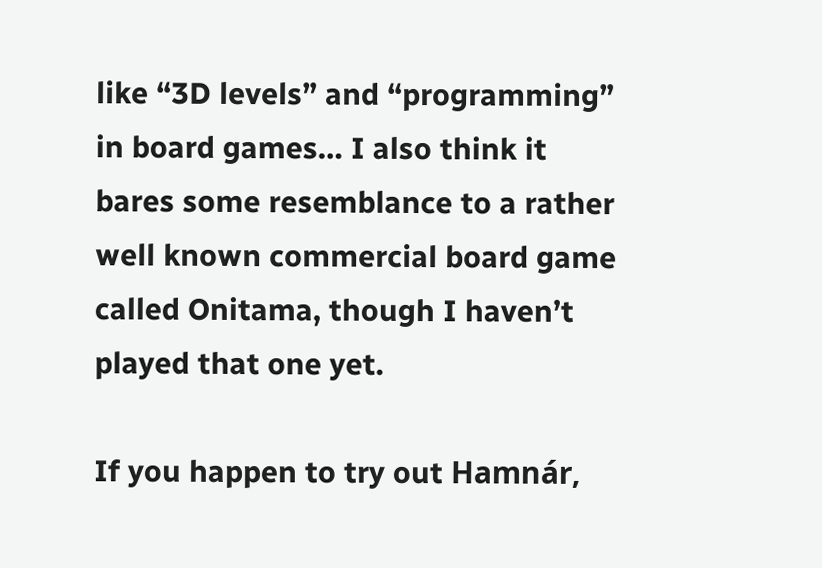like “3D levels” and “programming” in board games… I also think it bares some resemblance to a rather well known commercial board game called Onitama, though I haven’t played that one yet.

If you happen to try out Hamnár,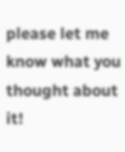please let me know what you thought about it!